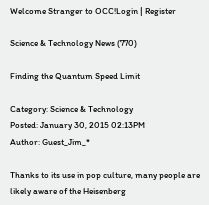Welcome Stranger to OCC!Login | Register

Science & Technology News (770)

Finding the Quantum Speed Limit

Category: Science & Technology
Posted: January 30, 2015 02:13PM
Author: Guest_Jim_*

Thanks to its use in pop culture, many people are likely aware of the Heisenberg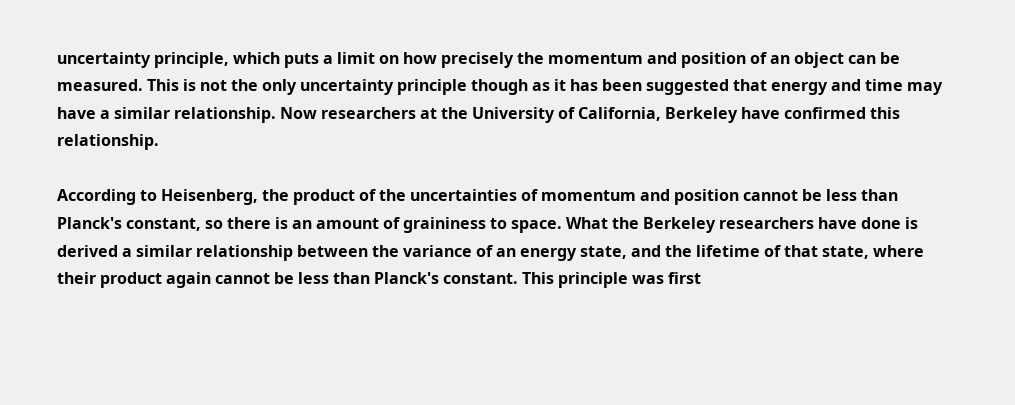uncertainty principle, which puts a limit on how precisely the momentum and position of an object can be measured. This is not the only uncertainty principle though as it has been suggested that energy and time may have a similar relationship. Now researchers at the University of California, Berkeley have confirmed this relationship.

According to Heisenberg, the product of the uncertainties of momentum and position cannot be less than Planck's constant, so there is an amount of graininess to space. What the Berkeley researchers have done is derived a similar relationship between the variance of an energy state, and the lifetime of that state, where their product again cannot be less than Planck's constant. This principle was first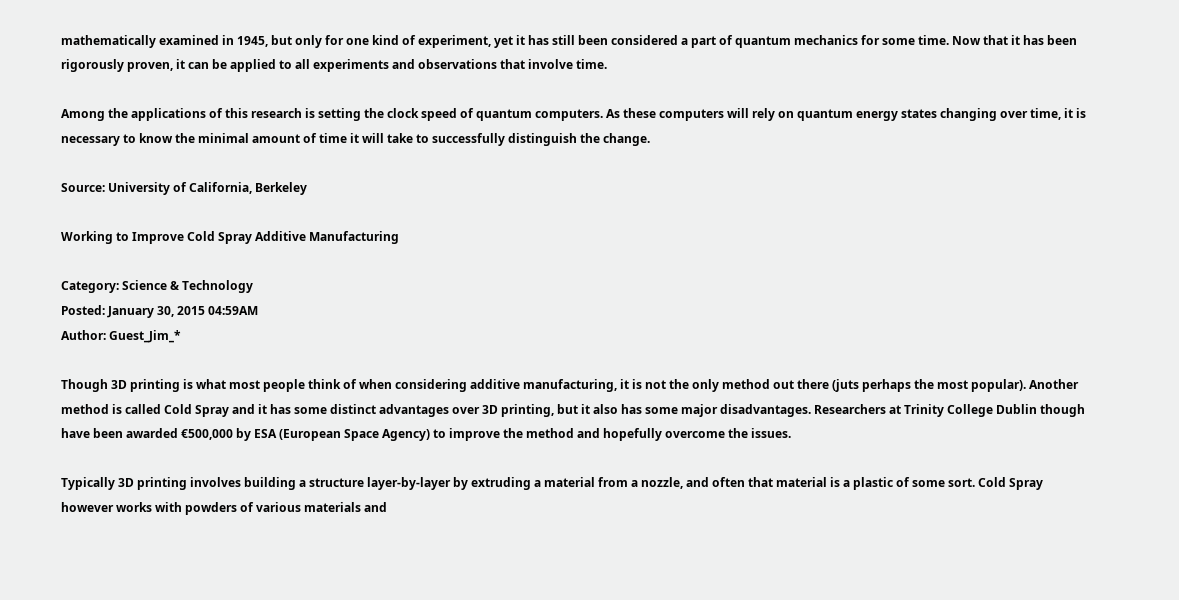mathematically examined in 1945, but only for one kind of experiment, yet it has still been considered a part of quantum mechanics for some time. Now that it has been rigorously proven, it can be applied to all experiments and observations that involve time.

Among the applications of this research is setting the clock speed of quantum computers. As these computers will rely on quantum energy states changing over time, it is necessary to know the minimal amount of time it will take to successfully distinguish the change.

Source: University of California, Berkeley

Working to Improve Cold Spray Additive Manufacturing

Category: Science & Technology
Posted: January 30, 2015 04:59AM
Author: Guest_Jim_*

Though 3D printing is what most people think of when considering additive manufacturing, it is not the only method out there (juts perhaps the most popular). Another method is called Cold Spray and it has some distinct advantages over 3D printing, but it also has some major disadvantages. Researchers at Trinity College Dublin though have been awarded €500,000 by ESA (European Space Agency) to improve the method and hopefully overcome the issues.

Typically 3D printing involves building a structure layer-by-layer by extruding a material from a nozzle, and often that material is a plastic of some sort. Cold Spray however works with powders of various materials and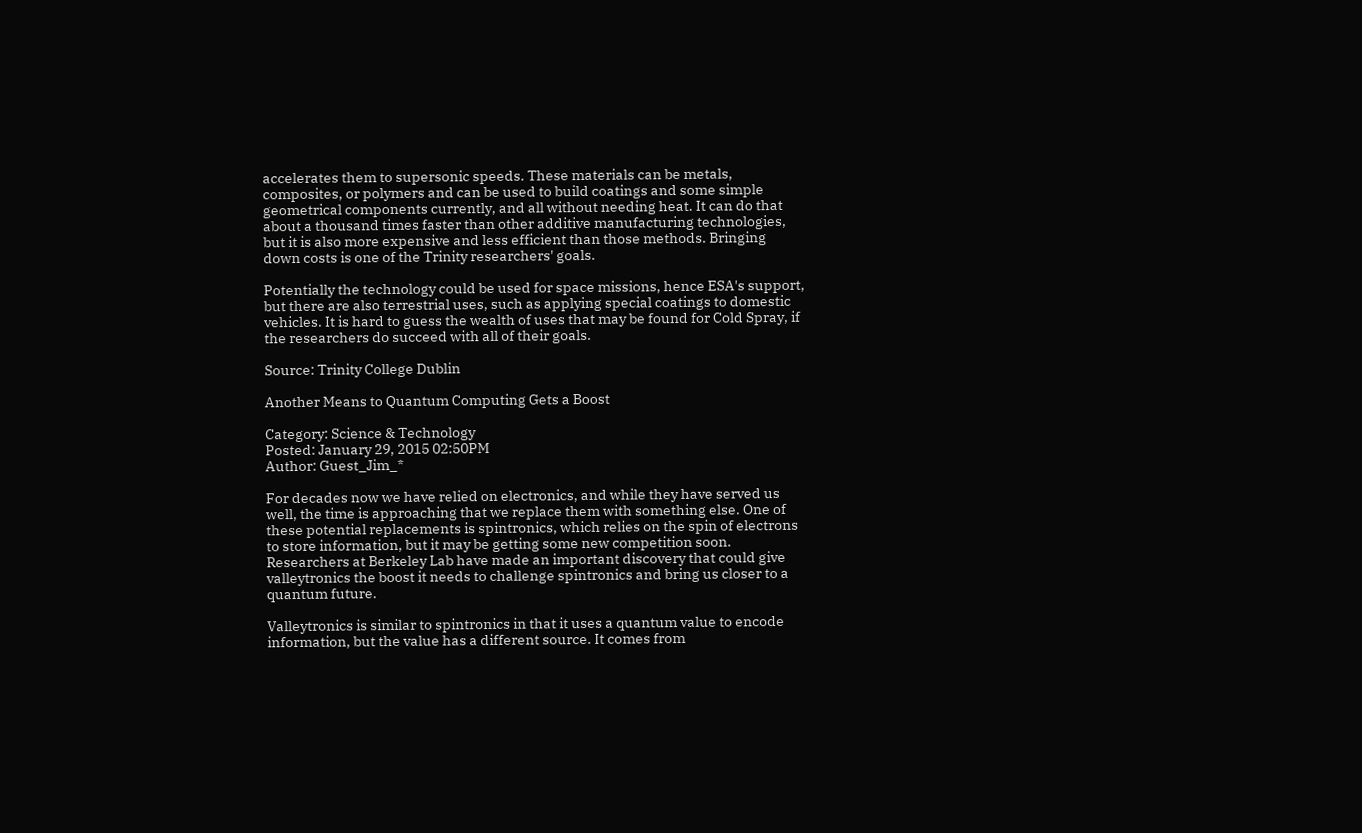accelerates them to supersonic speeds. These materials can be metals, composites, or polymers and can be used to build coatings and some simple geometrical components currently, and all without needing heat. It can do that about a thousand times faster than other additive manufacturing technologies, but it is also more expensive and less efficient than those methods. Bringing down costs is one of the Trinity researchers' goals.

Potentially the technology could be used for space missions, hence ESA's support, but there are also terrestrial uses, such as applying special coatings to domestic vehicles. It is hard to guess the wealth of uses that may be found for Cold Spray, if the researchers do succeed with all of their goals.

Source: Trinity College Dublin

Another Means to Quantum Computing Gets a Boost

Category: Science & Technology
Posted: January 29, 2015 02:50PM
Author: Guest_Jim_*

For decades now we have relied on electronics, and while they have served us well, the time is approaching that we replace them with something else. One of these potential replacements is spintronics, which relies on the spin of electrons to store information, but it may be getting some new competition soon. Researchers at Berkeley Lab have made an important discovery that could give valleytronics the boost it needs to challenge spintronics and bring us closer to a quantum future.

Valleytronics is similar to spintronics in that it uses a quantum value to encode information, but the value has a different source. It comes from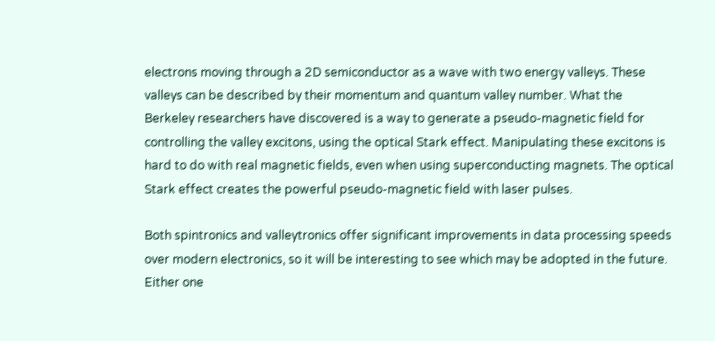electrons moving through a 2D semiconductor as a wave with two energy valleys. These valleys can be described by their momentum and quantum valley number. What the Berkeley researchers have discovered is a way to generate a pseudo-magnetic field for controlling the valley excitons, using the optical Stark effect. Manipulating these excitons is hard to do with real magnetic fields, even when using superconducting magnets. The optical Stark effect creates the powerful pseudo-magnetic field with laser pulses.

Both spintronics and valleytronics offer significant improvements in data processing speeds over modern electronics, so it will be interesting to see which may be adopted in the future. Either one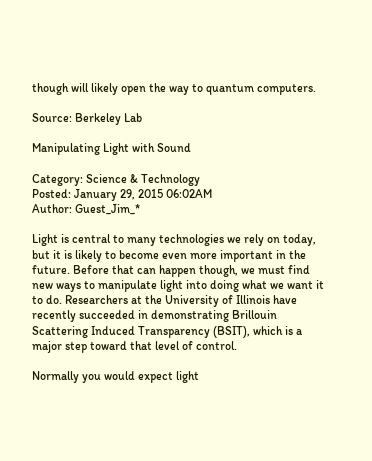though will likely open the way to quantum computers.

Source: Berkeley Lab

Manipulating Light with Sound

Category: Science & Technology
Posted: January 29, 2015 06:02AM
Author: Guest_Jim_*

Light is central to many technologies we rely on today, but it is likely to become even more important in the future. Before that can happen though, we must find new ways to manipulate light into doing what we want it to do. Researchers at the University of Illinois have recently succeeded in demonstrating Brillouin Scattering Induced Transparency (BSIT), which is a major step toward that level of control.

Normally you would expect light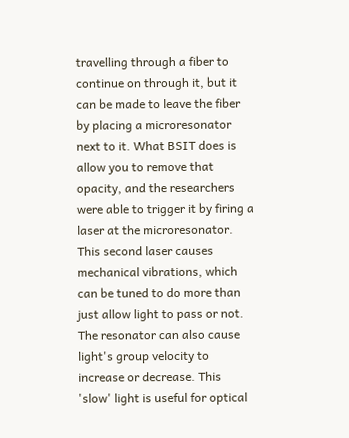travelling through a fiber to continue on through it, but it can be made to leave the fiber by placing a microresonator next to it. What BSIT does is allow you to remove that opacity, and the researchers were able to trigger it by firing a laser at the microresonator. This second laser causes mechanical vibrations, which can be tuned to do more than just allow light to pass or not. The resonator can also cause light's group velocity to increase or decrease. This 'slow' light is useful for optical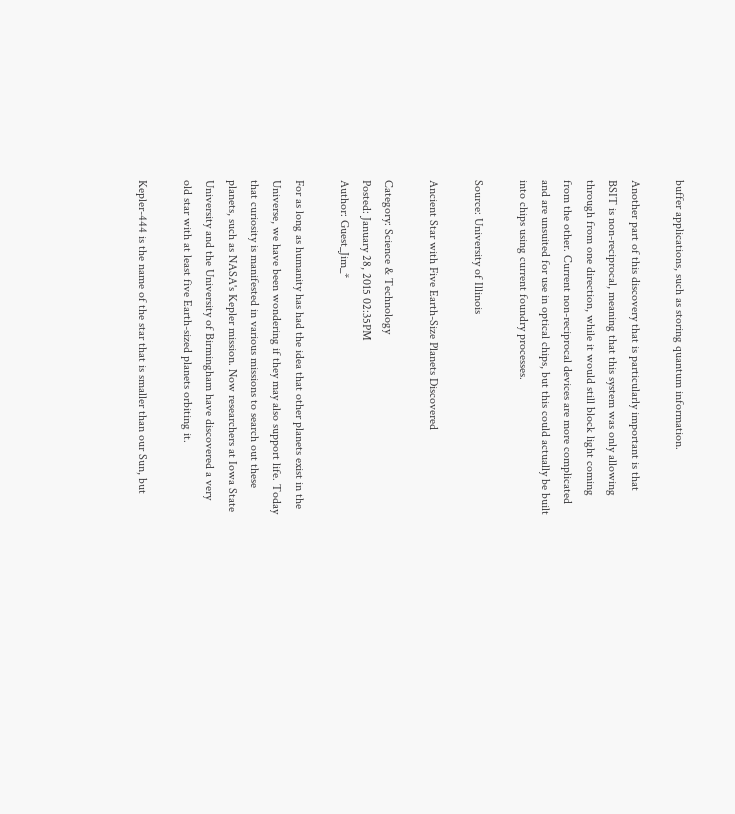buffer applications, such as storing quantum information.

Another part of this discovery that is particularly important is that BSIT is non-reciprocal, meaning that this system was only allowing through from one direction, while it would still block light coming from the other. Current non-reciprocal devices are more complicated and are unsuited for use in optical chips, but this could actually be built into chips using current foundry processes.

Source: University of Illinois

Ancient Star with Five Earth-Size Planets Discovered

Category: Science & Technology
Posted: January 28, 2015 02:35PM
Author: Guest_Jim_*

For as long as humanity has had the idea that other planets exist in the Universe, we have been wondering if they may also support life. Today that curiosity is manifested in various missions to search out these planets, such as NASA's Kepler mission. Now researchers at Iowa State University and the University of Birmingham have discovered a very old star with at least five Earth-sized planets orbiting it.

Kepler-444 is the name of the star that is smaller than our Sun, but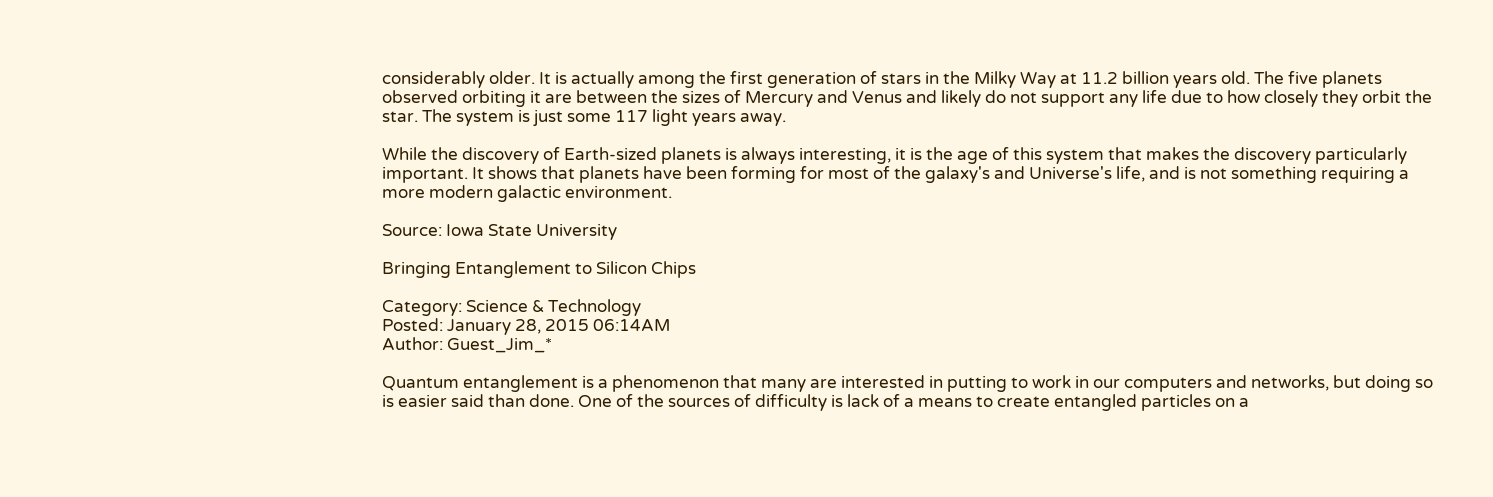considerably older. It is actually among the first generation of stars in the Milky Way at 11.2 billion years old. The five planets observed orbiting it are between the sizes of Mercury and Venus and likely do not support any life due to how closely they orbit the star. The system is just some 117 light years away.

While the discovery of Earth-sized planets is always interesting, it is the age of this system that makes the discovery particularly important. It shows that planets have been forming for most of the galaxy's and Universe's life, and is not something requiring a more modern galactic environment.

Source: Iowa State University

Bringing Entanglement to Silicon Chips

Category: Science & Technology
Posted: January 28, 2015 06:14AM
Author: Guest_Jim_*

Quantum entanglement is a phenomenon that many are interested in putting to work in our computers and networks, but doing so is easier said than done. One of the sources of difficulty is lack of a means to create entangled particles on a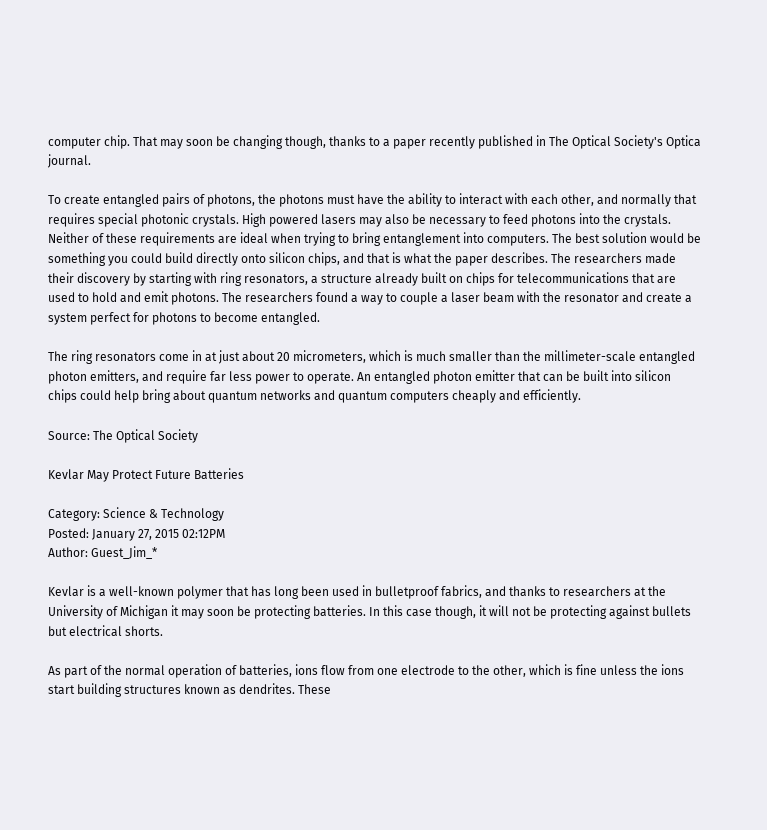computer chip. That may soon be changing though, thanks to a paper recently published in The Optical Society's Optica journal.

To create entangled pairs of photons, the photons must have the ability to interact with each other, and normally that requires special photonic crystals. High powered lasers may also be necessary to feed photons into the crystals. Neither of these requirements are ideal when trying to bring entanglement into computers. The best solution would be something you could build directly onto silicon chips, and that is what the paper describes. The researchers made their discovery by starting with ring resonators, a structure already built on chips for telecommunications that are used to hold and emit photons. The researchers found a way to couple a laser beam with the resonator and create a system perfect for photons to become entangled.

The ring resonators come in at just about 20 micrometers, which is much smaller than the millimeter-scale entangled photon emitters, and require far less power to operate. An entangled photon emitter that can be built into silicon chips could help bring about quantum networks and quantum computers cheaply and efficiently.

Source: The Optical Society

Kevlar May Protect Future Batteries

Category: Science & Technology
Posted: January 27, 2015 02:12PM
Author: Guest_Jim_*

Kevlar is a well-known polymer that has long been used in bulletproof fabrics, and thanks to researchers at the University of Michigan it may soon be protecting batteries. In this case though, it will not be protecting against bullets but electrical shorts.

As part of the normal operation of batteries, ions flow from one electrode to the other, which is fine unless the ions start building structures known as dendrites. These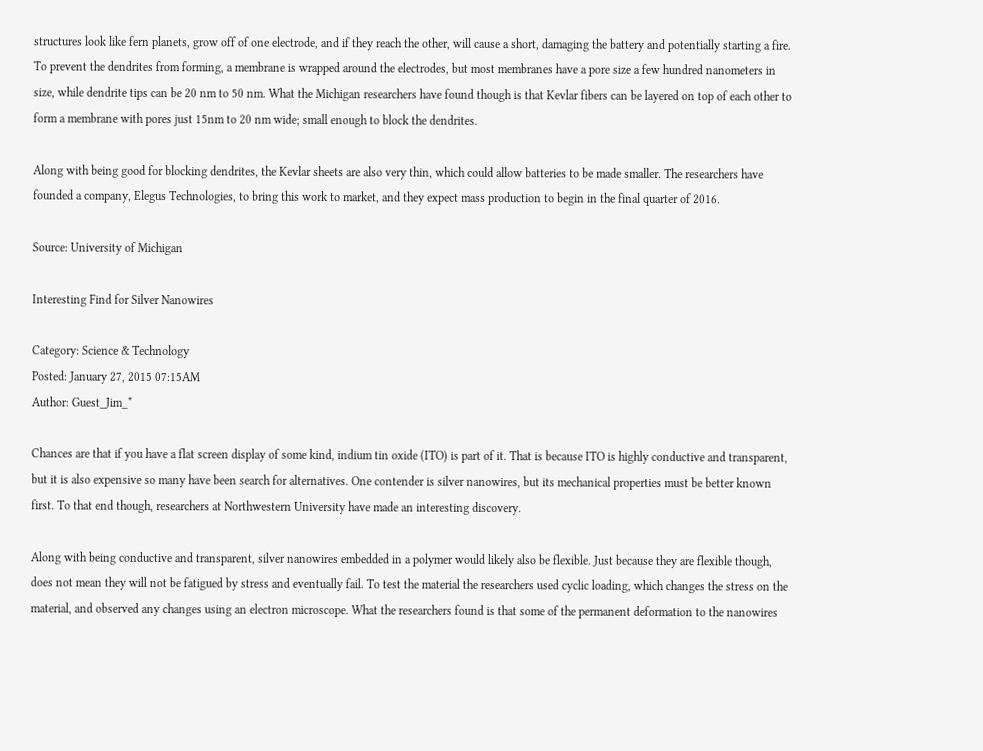structures look like fern planets, grow off of one electrode, and if they reach the other, will cause a short, damaging the battery and potentially starting a fire. To prevent the dendrites from forming, a membrane is wrapped around the electrodes, but most membranes have a pore size a few hundred nanometers in size, while dendrite tips can be 20 nm to 50 nm. What the Michigan researchers have found though is that Kevlar fibers can be layered on top of each other to form a membrane with pores just 15nm to 20 nm wide; small enough to block the dendrites.

Along with being good for blocking dendrites, the Kevlar sheets are also very thin, which could allow batteries to be made smaller. The researchers have founded a company, Elegus Technologies, to bring this work to market, and they expect mass production to begin in the final quarter of 2016.

Source: University of Michigan

Interesting Find for Silver Nanowires

Category: Science & Technology
Posted: January 27, 2015 07:15AM
Author: Guest_Jim_*

Chances are that if you have a flat screen display of some kind, indium tin oxide (ITO) is part of it. That is because ITO is highly conductive and transparent, but it is also expensive so many have been search for alternatives. One contender is silver nanowires, but its mechanical properties must be better known first. To that end though, researchers at Northwestern University have made an interesting discovery.

Along with being conductive and transparent, silver nanowires embedded in a polymer would likely also be flexible. Just because they are flexible though, does not mean they will not be fatigued by stress and eventually fail. To test the material the researchers used cyclic loading, which changes the stress on the material, and observed any changes using an electron microscope. What the researchers found is that some of the permanent deformation to the nanowires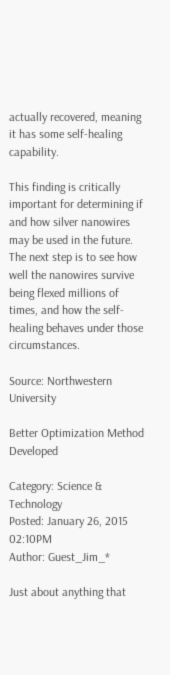actually recovered, meaning it has some self-healing capability.

This finding is critically important for determining if and how silver nanowires may be used in the future. The next step is to see how well the nanowires survive being flexed millions of times, and how the self-healing behaves under those circumstances.

Source: Northwestern University

Better Optimization Method Developed

Category: Science & Technology
Posted: January 26, 2015 02:10PM
Author: Guest_Jim_*

Just about anything that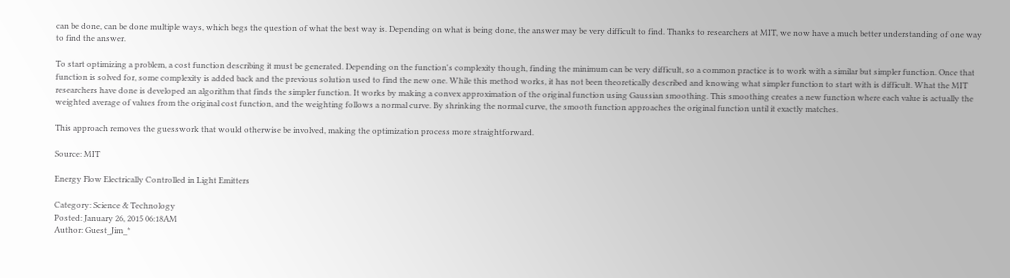can be done, can be done multiple ways, which begs the question of what the best way is. Depending on what is being done, the answer may be very difficult to find. Thanks to researchers at MIT, we now have a much better understanding of one way to find the answer.

To start optimizing a problem, a cost function describing it must be generated. Depending on the function's complexity though, finding the minimum can be very difficult, so a common practice is to work with a similar but simpler function. Once that function is solved for, some complexity is added back and the previous solution used to find the new one. While this method works, it has not been theoretically described and knowing what simpler function to start with is difficult. What the MIT researchers have done is developed an algorithm that finds the simpler function. It works by making a convex approximation of the original function using Gaussian smoothing. This smoothing creates a new function where each value is actually the weighted average of values from the original cost function, and the weighting follows a normal curve. By shrinking the normal curve, the smooth function approaches the original function until it exactly matches.

This approach removes the guesswork that would otherwise be involved, making the optimization process more straightforward.

Source: MIT

Energy Flow Electrically Controlled in Light Emitters

Category: Science & Technology
Posted: January 26, 2015 06:18AM
Author: Guest_Jim_*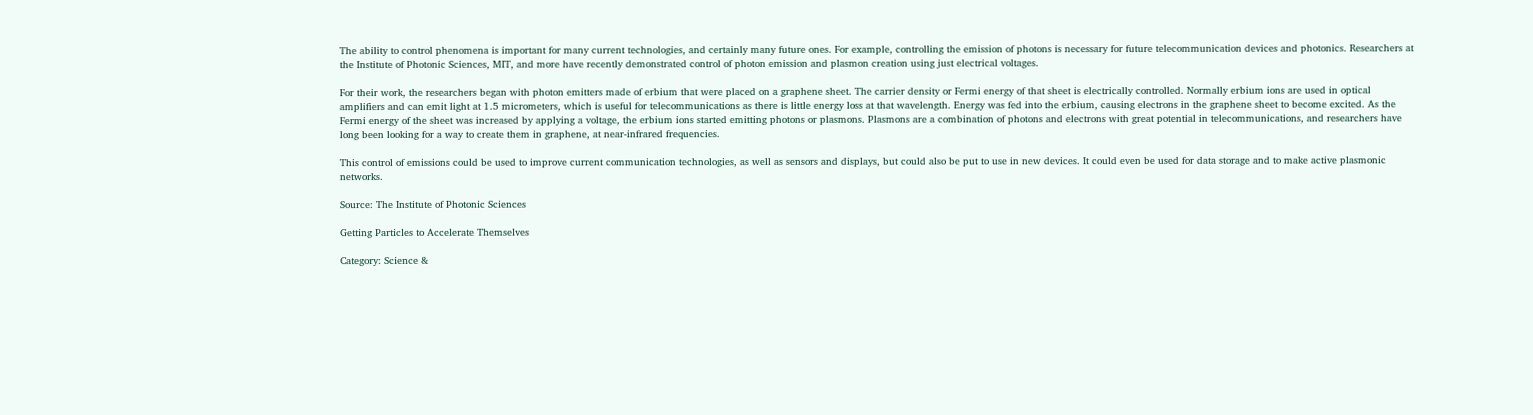The ability to control phenomena is important for many current technologies, and certainly many future ones. For example, controlling the emission of photons is necessary for future telecommunication devices and photonics. Researchers at the Institute of Photonic Sciences, MIT, and more have recently demonstrated control of photon emission and plasmon creation using just electrical voltages.

For their work, the researchers began with photon emitters made of erbium that were placed on a graphene sheet. The carrier density or Fermi energy of that sheet is electrically controlled. Normally erbium ions are used in optical amplifiers and can emit light at 1.5 micrometers, which is useful for telecommunications as there is little energy loss at that wavelength. Energy was fed into the erbium, causing electrons in the graphene sheet to become excited. As the Fermi energy of the sheet was increased by applying a voltage, the erbium ions started emitting photons or plasmons. Plasmons are a combination of photons and electrons with great potential in telecommunications, and researchers have long been looking for a way to create them in graphene, at near-infrared frequencies.

This control of emissions could be used to improve current communication technologies, as well as sensors and displays, but could also be put to use in new devices. It could even be used for data storage and to make active plasmonic networks.

Source: The Institute of Photonic Sciences

Getting Particles to Accelerate Themselves

Category: Science &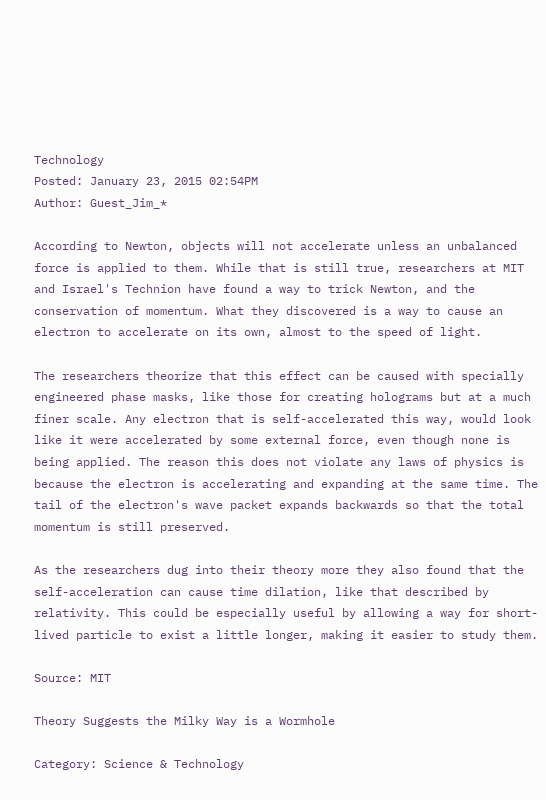Technology
Posted: January 23, 2015 02:54PM
Author: Guest_Jim_*

According to Newton, objects will not accelerate unless an unbalanced force is applied to them. While that is still true, researchers at MIT and Israel's Technion have found a way to trick Newton, and the conservation of momentum. What they discovered is a way to cause an electron to accelerate on its own, almost to the speed of light.

The researchers theorize that this effect can be caused with specially engineered phase masks, like those for creating holograms but at a much finer scale. Any electron that is self-accelerated this way, would look like it were accelerated by some external force, even though none is being applied. The reason this does not violate any laws of physics is because the electron is accelerating and expanding at the same time. The tail of the electron's wave packet expands backwards so that the total momentum is still preserved.

As the researchers dug into their theory more they also found that the self-acceleration can cause time dilation, like that described by relativity. This could be especially useful by allowing a way for short-lived particle to exist a little longer, making it easier to study them.

Source: MIT

Theory Suggests the Milky Way is a Wormhole

Category: Science & Technology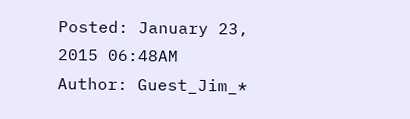Posted: January 23, 2015 06:48AM
Author: Guest_Jim_*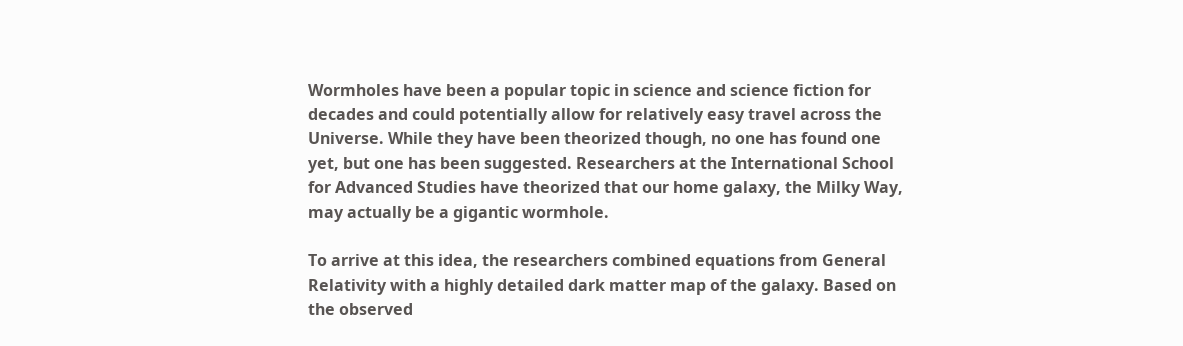Wormholes have been a popular topic in science and science fiction for decades and could potentially allow for relatively easy travel across the Universe. While they have been theorized though, no one has found one yet, but one has been suggested. Researchers at the International School for Advanced Studies have theorized that our home galaxy, the Milky Way, may actually be a gigantic wormhole.

To arrive at this idea, the researchers combined equations from General Relativity with a highly detailed dark matter map of the galaxy. Based on the observed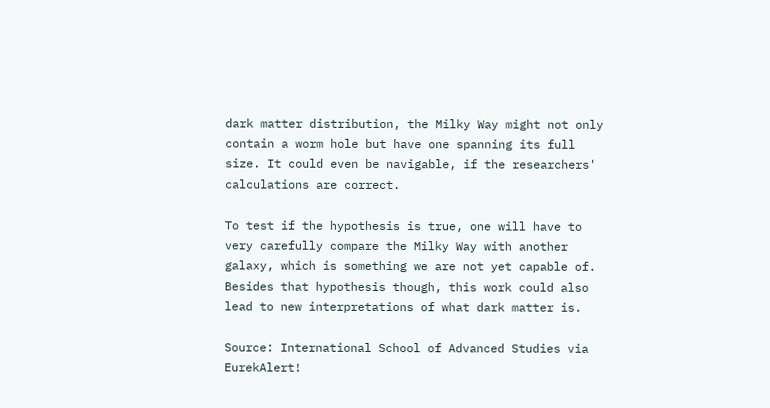dark matter distribution, the Milky Way might not only contain a worm hole but have one spanning its full size. It could even be navigable, if the researchers' calculations are correct.

To test if the hypothesis is true, one will have to very carefully compare the Milky Way with another galaxy, which is something we are not yet capable of. Besides that hypothesis though, this work could also lead to new interpretations of what dark matter is.

Source: International School of Advanced Studies via EurekAlert!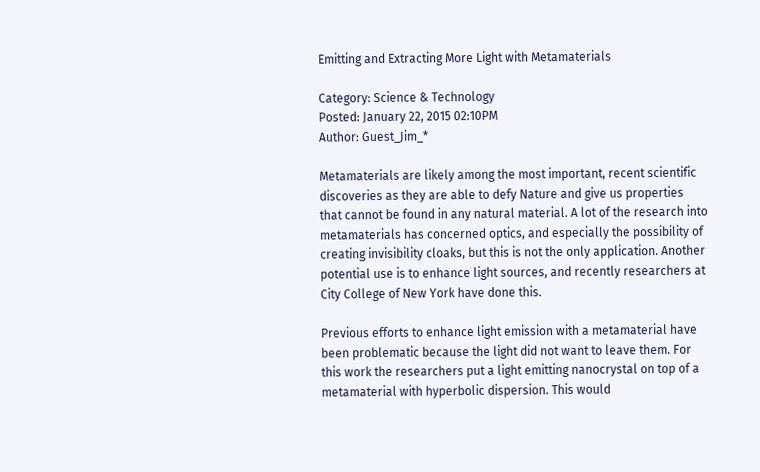Emitting and Extracting More Light with Metamaterials

Category: Science & Technology
Posted: January 22, 2015 02:10PM
Author: Guest_Jim_*

Metamaterials are likely among the most important, recent scientific discoveries as they are able to defy Nature and give us properties that cannot be found in any natural material. A lot of the research into metamaterials has concerned optics, and especially the possibility of creating invisibility cloaks, but this is not the only application. Another potential use is to enhance light sources, and recently researchers at City College of New York have done this.

Previous efforts to enhance light emission with a metamaterial have been problematic because the light did not want to leave them. For this work the researchers put a light emitting nanocrystal on top of a metamaterial with hyperbolic dispersion. This would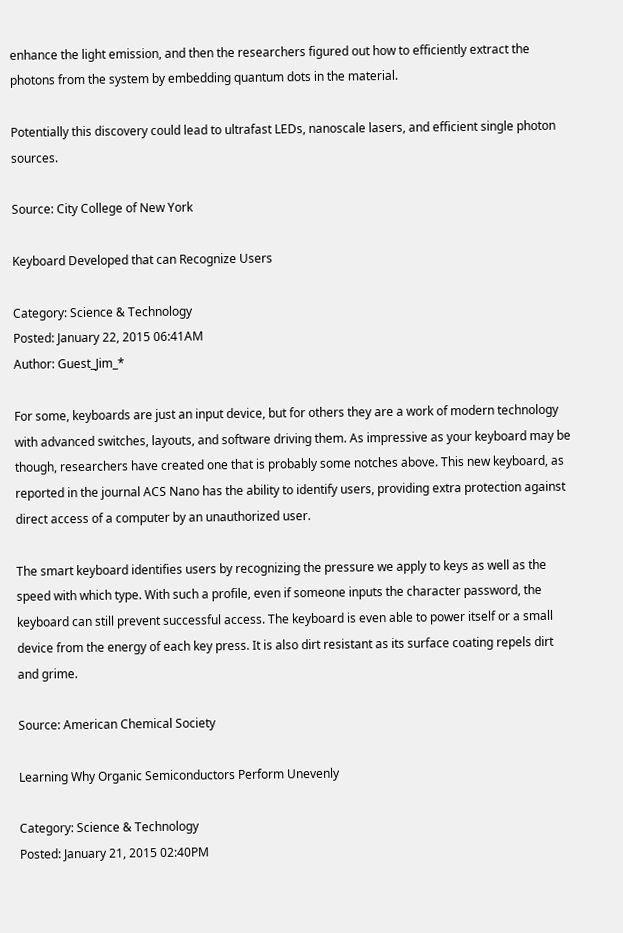enhance the light emission, and then the researchers figured out how to efficiently extract the photons from the system by embedding quantum dots in the material.

Potentially this discovery could lead to ultrafast LEDs, nanoscale lasers, and efficient single photon sources.

Source: City College of New York

Keyboard Developed that can Recognize Users

Category: Science & Technology
Posted: January 22, 2015 06:41AM
Author: Guest_Jim_*

For some, keyboards are just an input device, but for others they are a work of modern technology with advanced switches, layouts, and software driving them. As impressive as your keyboard may be though, researchers have created one that is probably some notches above. This new keyboard, as reported in the journal ACS Nano has the ability to identify users, providing extra protection against direct access of a computer by an unauthorized user.

The smart keyboard identifies users by recognizing the pressure we apply to keys as well as the speed with which type. With such a profile, even if someone inputs the character password, the keyboard can still prevent successful access. The keyboard is even able to power itself or a small device from the energy of each key press. It is also dirt resistant as its surface coating repels dirt and grime.

Source: American Chemical Society

Learning Why Organic Semiconductors Perform Unevenly

Category: Science & Technology
Posted: January 21, 2015 02:40PM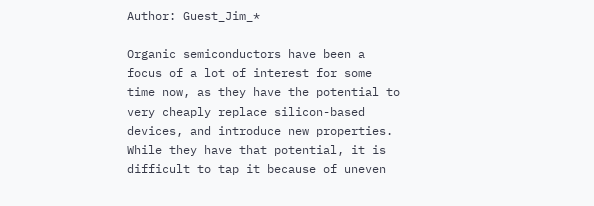Author: Guest_Jim_*

Organic semiconductors have been a focus of a lot of interest for some time now, as they have the potential to very cheaply replace silicon-based devices, and introduce new properties. While they have that potential, it is difficult to tap it because of uneven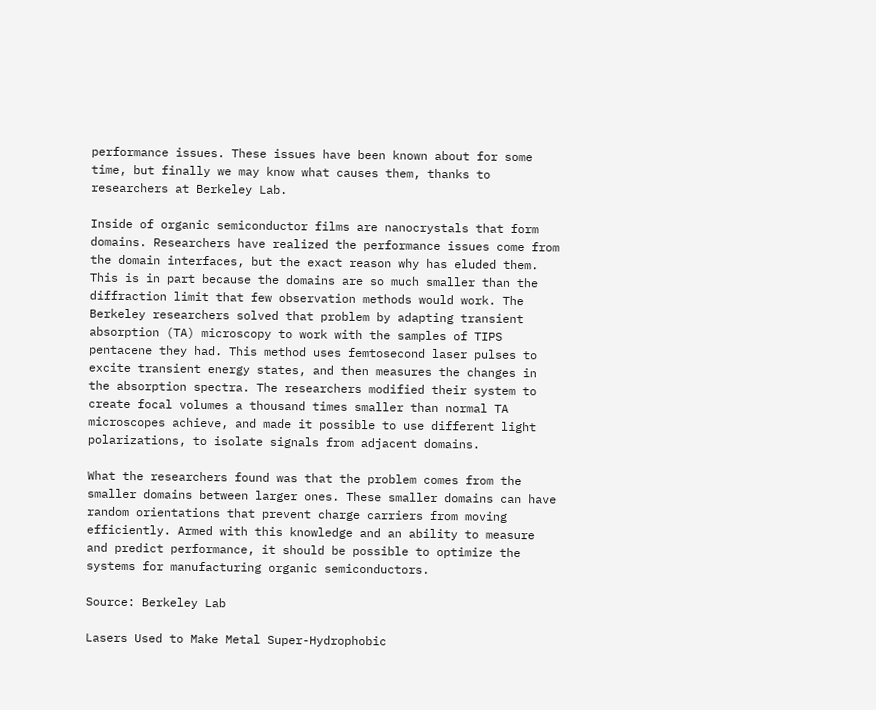performance issues. These issues have been known about for some time, but finally we may know what causes them, thanks to researchers at Berkeley Lab.

Inside of organic semiconductor films are nanocrystals that form domains. Researchers have realized the performance issues come from the domain interfaces, but the exact reason why has eluded them. This is in part because the domains are so much smaller than the diffraction limit that few observation methods would work. The Berkeley researchers solved that problem by adapting transient absorption (TA) microscopy to work with the samples of TIPS pentacene they had. This method uses femtosecond laser pulses to excite transient energy states, and then measures the changes in the absorption spectra. The researchers modified their system to create focal volumes a thousand times smaller than normal TA microscopes achieve, and made it possible to use different light polarizations, to isolate signals from adjacent domains.

What the researchers found was that the problem comes from the smaller domains between larger ones. These smaller domains can have random orientations that prevent charge carriers from moving efficiently. Armed with this knowledge and an ability to measure and predict performance, it should be possible to optimize the systems for manufacturing organic semiconductors.

Source: Berkeley Lab

Lasers Used to Make Metal Super-Hydrophobic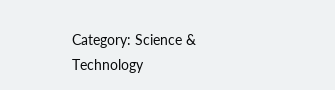Category: Science & Technology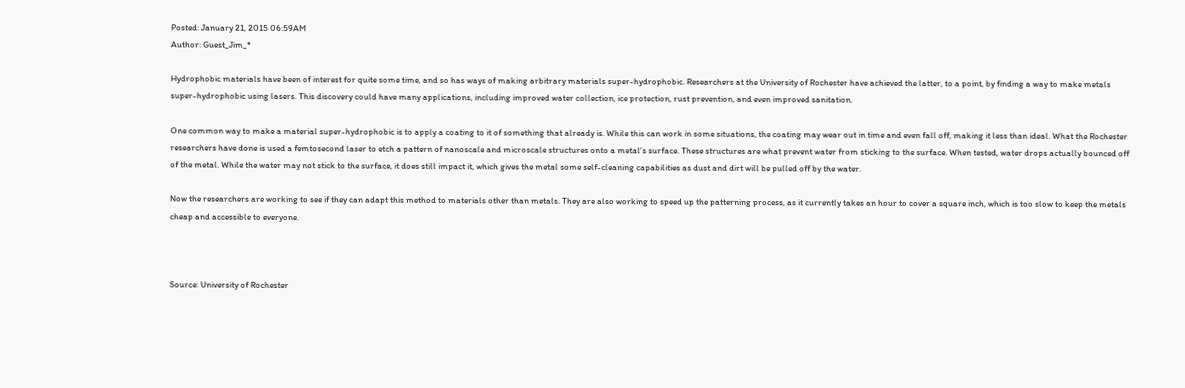Posted: January 21, 2015 06:59AM
Author: Guest_Jim_*

Hydrophobic materials have been of interest for quite some time, and so has ways of making arbitrary materials super-hydrophobic. Researchers at the University of Rochester have achieved the latter, to a point, by finding a way to make metals super-hydrophobic using lasers. This discovery could have many applications, including improved water collection, ice protection, rust prevention, and even improved sanitation.

One common way to make a material super-hydrophobic is to apply a coating to it of something that already is. While this can work in some situations, the coating may wear out in time and even fall off, making it less than ideal. What the Rochester researchers have done is used a femtosecond laser to etch a pattern of nanoscale and microscale structures onto a metal's surface. These structures are what prevent water from sticking to the surface. When tested, water drops actually bounced off of the metal. While the water may not stick to the surface, it does still impact it, which gives the metal some self-cleaning capabilities as dust and dirt will be pulled off by the water.

Now the researchers are working to see if they can adapt this method to materials other than metals. They are also working to speed up the patterning process, as it currently takes an hour to cover a square inch, which is too slow to keep the metals cheap and accessible to everyone.



Source: University of Rochester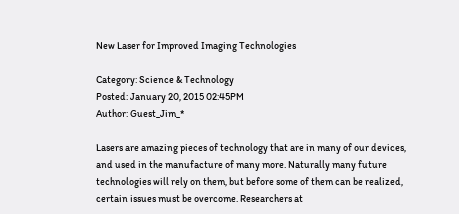New Laser for Improved Imaging Technologies

Category: Science & Technology
Posted: January 20, 2015 02:45PM
Author: Guest_Jim_*

Lasers are amazing pieces of technology that are in many of our devices, and used in the manufacture of many more. Naturally many future technologies will rely on them, but before some of them can be realized, certain issues must be overcome. Researchers at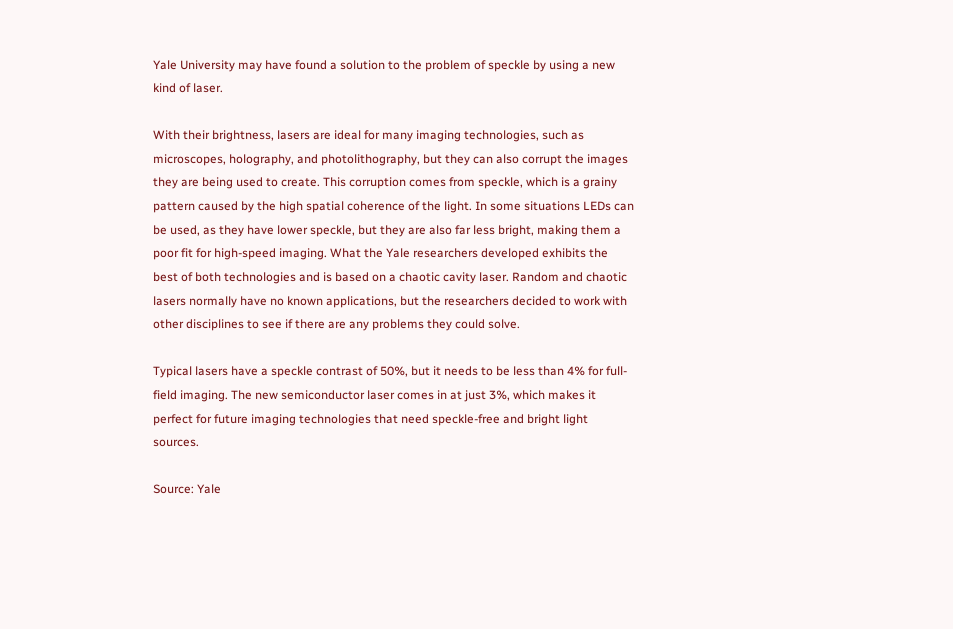Yale University may have found a solution to the problem of speckle by using a new kind of laser.

With their brightness, lasers are ideal for many imaging technologies, such as microscopes, holography, and photolithography, but they can also corrupt the images they are being used to create. This corruption comes from speckle, which is a grainy pattern caused by the high spatial coherence of the light. In some situations LEDs can be used, as they have lower speckle, but they are also far less bright, making them a poor fit for high-speed imaging. What the Yale researchers developed exhibits the best of both technologies and is based on a chaotic cavity laser. Random and chaotic lasers normally have no known applications, but the researchers decided to work with other disciplines to see if there are any problems they could solve.

Typical lasers have a speckle contrast of 50%, but it needs to be less than 4% for full-field imaging. The new semiconductor laser comes in at just 3%, which makes it perfect for future imaging technologies that need speckle-free and bright light sources.

Source: Yale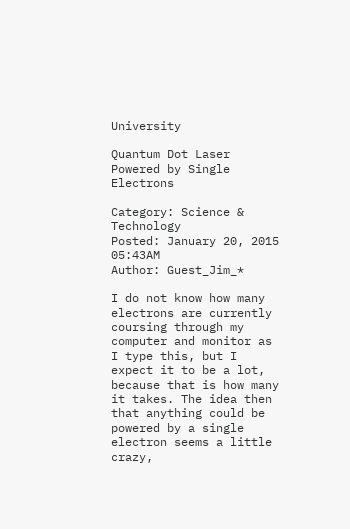University

Quantum Dot Laser Powered by Single Electrons

Category: Science & Technology
Posted: January 20, 2015 05:43AM
Author: Guest_Jim_*

I do not know how many electrons are currently coursing through my computer and monitor as I type this, but I expect it to be a lot, because that is how many it takes. The idea then that anything could be powered by a single electron seems a little crazy,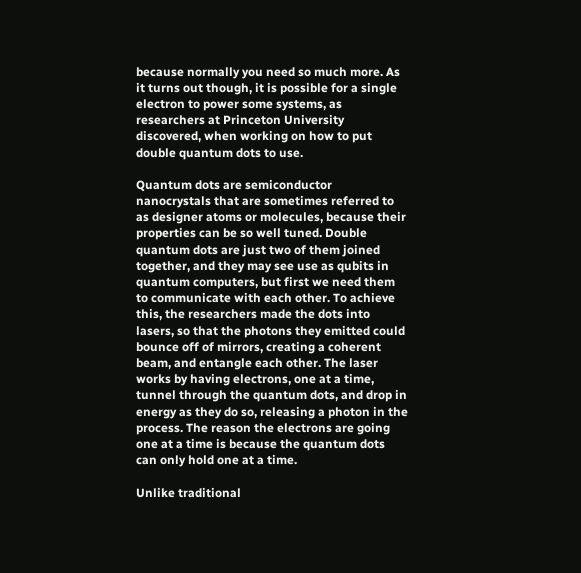because normally you need so much more. As it turns out though, it is possible for a single electron to power some systems, as researchers at Princeton University discovered, when working on how to put double quantum dots to use.

Quantum dots are semiconductor nanocrystals that are sometimes referred to as designer atoms or molecules, because their properties can be so well tuned. Double quantum dots are just two of them joined together, and they may see use as qubits in quantum computers, but first we need them to communicate with each other. To achieve this, the researchers made the dots into lasers, so that the photons they emitted could bounce off of mirrors, creating a coherent beam, and entangle each other. The laser works by having electrons, one at a time, tunnel through the quantum dots, and drop in energy as they do so, releasing a photon in the process. The reason the electrons are going one at a time is because the quantum dots can only hold one at a time.

Unlike traditional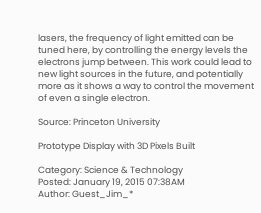lasers, the frequency of light emitted can be tuned here, by controlling the energy levels the electrons jump between. This work could lead to new light sources in the future, and potentially more as it shows a way to control the movement of even a single electron.

Source: Princeton University

Prototype Display with 3D Pixels Built

Category: Science & Technology
Posted: January 19, 2015 07:38AM
Author: Guest_Jim_*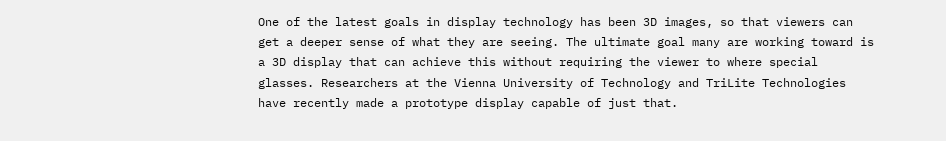One of the latest goals in display technology has been 3D images, so that viewers can get a deeper sense of what they are seeing. The ultimate goal many are working toward is a 3D display that can achieve this without requiring the viewer to where special glasses. Researchers at the Vienna University of Technology and TriLite Technologies have recently made a prototype display capable of just that.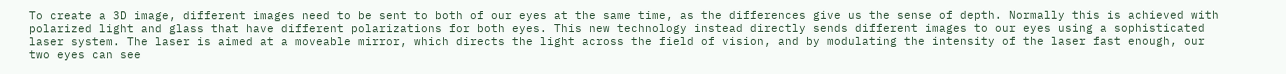To create a 3D image, different images need to be sent to both of our eyes at the same time, as the differences give us the sense of depth. Normally this is achieved with polarized light and glass that have different polarizations for both eyes. This new technology instead directly sends different images to our eyes using a sophisticated laser system. The laser is aimed at a moveable mirror, which directs the light across the field of vision, and by modulating the intensity of the laser fast enough, our two eyes can see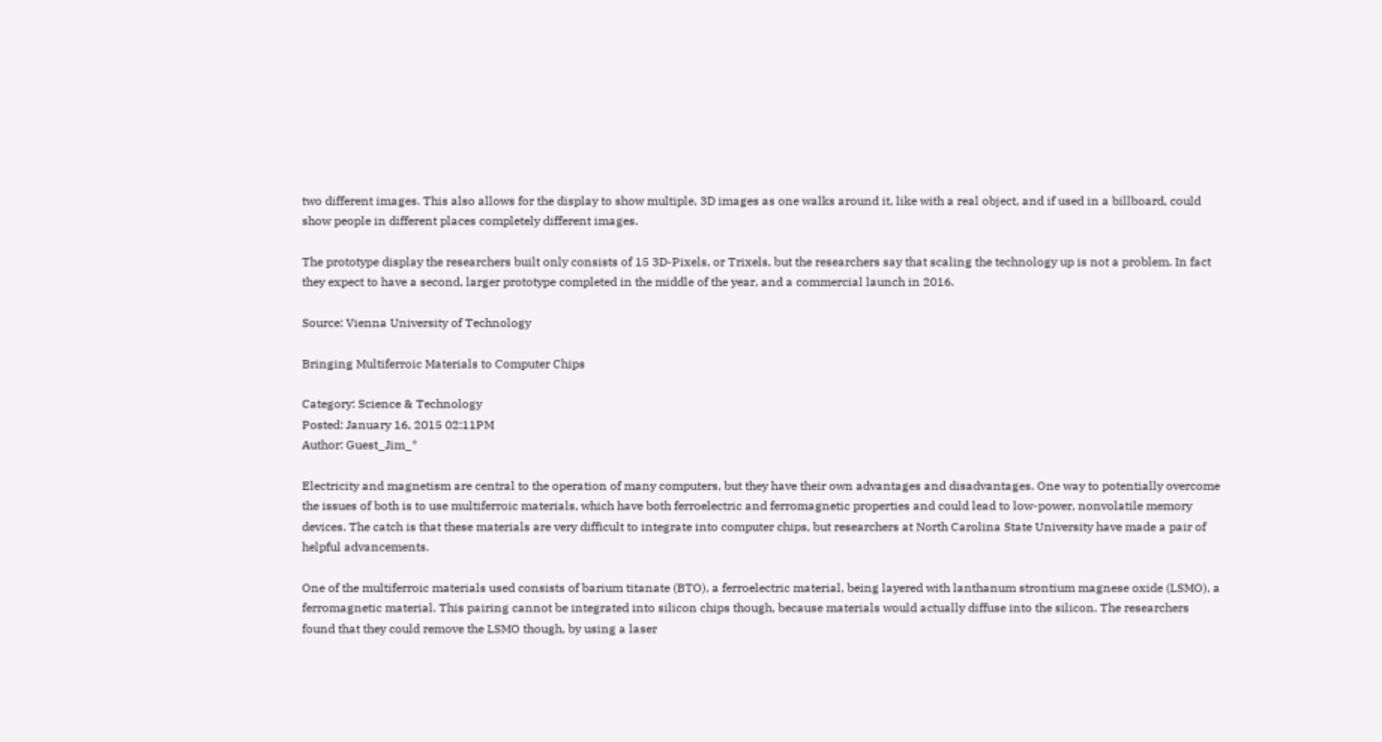two different images. This also allows for the display to show multiple, 3D images as one walks around it, like with a real object, and if used in a billboard, could show people in different places completely different images.

The prototype display the researchers built only consists of 15 3D-Pixels, or Trixels, but the researchers say that scaling the technology up is not a problem. In fact they expect to have a second, larger prototype completed in the middle of the year, and a commercial launch in 2016.

Source: Vienna University of Technology

Bringing Multiferroic Materials to Computer Chips

Category: Science & Technology
Posted: January 16, 2015 02:11PM
Author: Guest_Jim_*

Electricity and magnetism are central to the operation of many computers, but they have their own advantages and disadvantages. One way to potentially overcome the issues of both is to use multiferroic materials, which have both ferroelectric and ferromagnetic properties and could lead to low-power, nonvolatile memory devices. The catch is that these materials are very difficult to integrate into computer chips, but researchers at North Carolina State University have made a pair of helpful advancements.

One of the multiferroic materials used consists of barium titanate (BTO), a ferroelectric material, being layered with lanthanum strontium magnese oxide (LSMO), a ferromagnetic material. This pairing cannot be integrated into silicon chips though, because materials would actually diffuse into the silicon. The researchers found that they could remove the LSMO though, by using a laser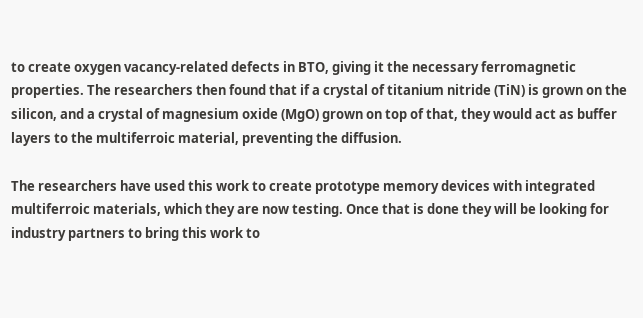to create oxygen vacancy-related defects in BTO, giving it the necessary ferromagnetic properties. The researchers then found that if a crystal of titanium nitride (TiN) is grown on the silicon, and a crystal of magnesium oxide (MgO) grown on top of that, they would act as buffer layers to the multiferroic material, preventing the diffusion.

The researchers have used this work to create prototype memory devices with integrated multiferroic materials, which they are now testing. Once that is done they will be looking for industry partners to bring this work to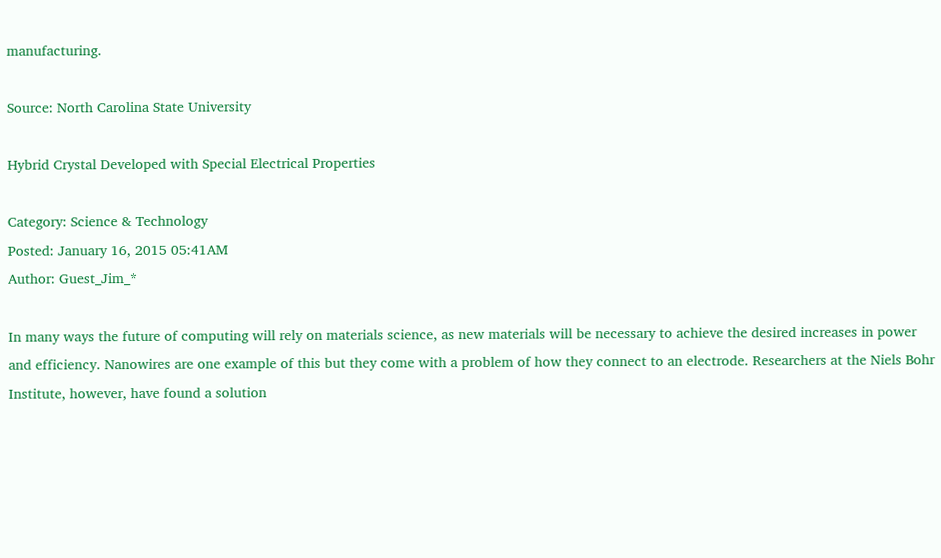manufacturing.

Source: North Carolina State University

Hybrid Crystal Developed with Special Electrical Properties

Category: Science & Technology
Posted: January 16, 2015 05:41AM
Author: Guest_Jim_*

In many ways the future of computing will rely on materials science, as new materials will be necessary to achieve the desired increases in power and efficiency. Nanowires are one example of this but they come with a problem of how they connect to an electrode. Researchers at the Niels Bohr Institute, however, have found a solution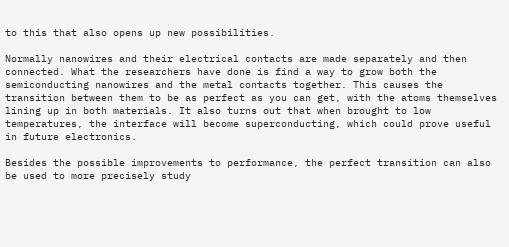to this that also opens up new possibilities.

Normally nanowires and their electrical contacts are made separately and then connected. What the researchers have done is find a way to grow both the semiconducting nanowires and the metal contacts together. This causes the transition between them to be as perfect as you can get, with the atoms themselves lining up in both materials. It also turns out that when brought to low temperatures, the interface will become superconducting, which could prove useful in future electronics.

Besides the possible improvements to performance, the perfect transition can also be used to more precisely study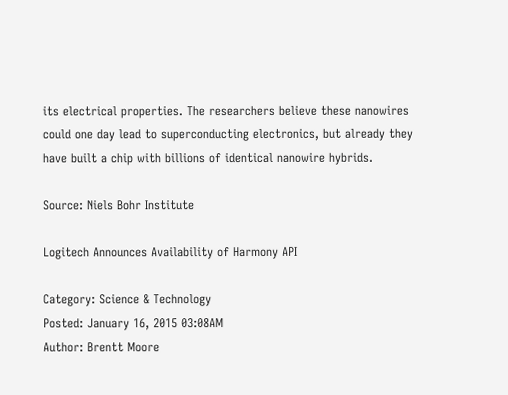its electrical properties. The researchers believe these nanowires could one day lead to superconducting electronics, but already they have built a chip with billions of identical nanowire hybrids.

Source: Niels Bohr Institute

Logitech Announces Availability of Harmony API

Category: Science & Technology
Posted: January 16, 2015 03:08AM
Author: Brentt Moore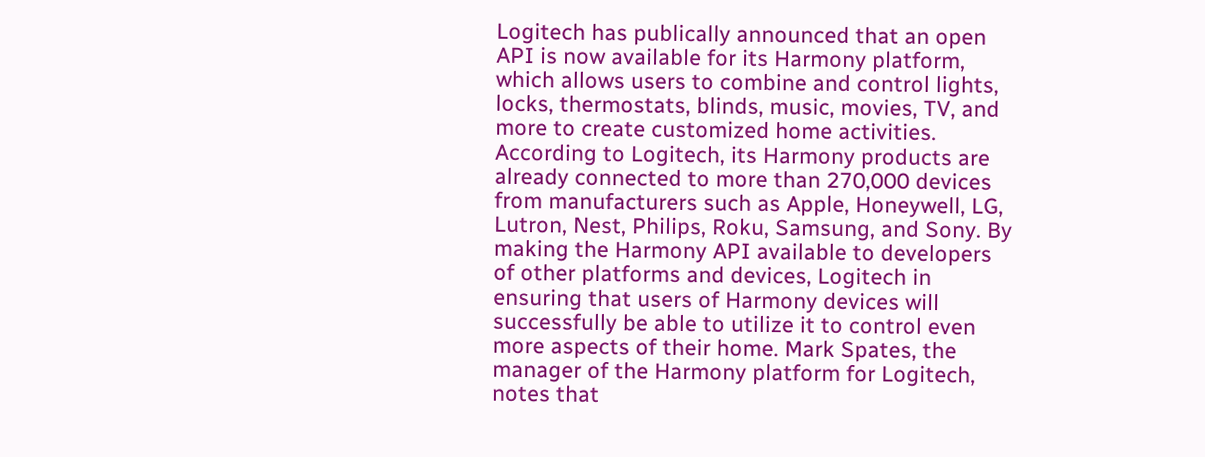Logitech has publically announced that an open API is now available for its Harmony platform, which allows users to combine and control lights, locks, thermostats, blinds, music, movies, TV, and more to create customized home activities. According to Logitech, its Harmony products are already connected to more than 270,000 devices from manufacturers such as Apple, Honeywell, LG, Lutron, Nest, Philips, Roku, Samsung, and Sony. By making the Harmony API available to developers of other platforms and devices, Logitech in ensuring that users of Harmony devices will successfully be able to utilize it to control even more aspects of their home. Mark Spates, the manager of the Harmony platform for Logitech, notes that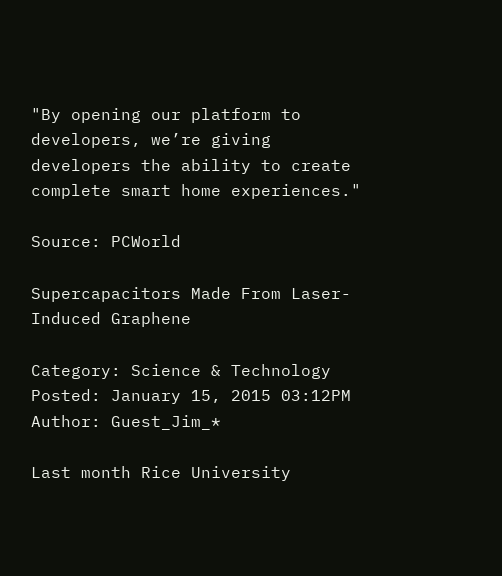"By opening our platform to developers, we’re giving developers the ability to create complete smart home experiences."

Source: PCWorld

Supercapacitors Made From Laser-Induced Graphene

Category: Science & Technology
Posted: January 15, 2015 03:12PM
Author: Guest_Jim_*

Last month Rice University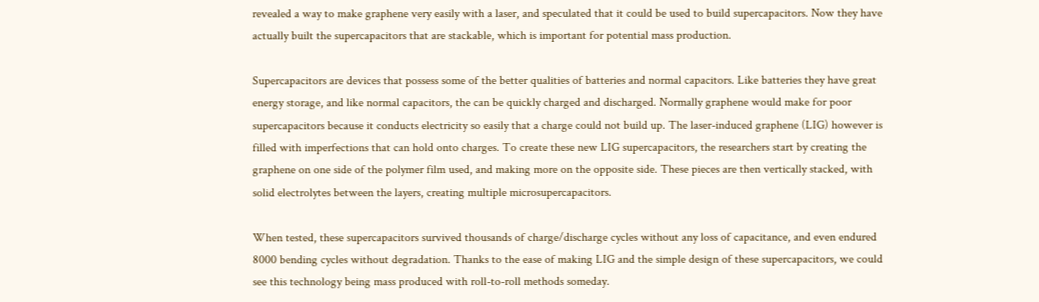revealed a way to make graphene very easily with a laser, and speculated that it could be used to build supercapacitors. Now they have actually built the supercapacitors that are stackable, which is important for potential mass production.

Supercapacitors are devices that possess some of the better qualities of batteries and normal capacitors. Like batteries they have great energy storage, and like normal capacitors, the can be quickly charged and discharged. Normally graphene would make for poor supercapacitors because it conducts electricity so easily that a charge could not build up. The laser-induced graphene (LIG) however is filled with imperfections that can hold onto charges. To create these new LIG supercapacitors, the researchers start by creating the graphene on one side of the polymer film used, and making more on the opposite side. These pieces are then vertically stacked, with solid electrolytes between the layers, creating multiple microsupercapacitors.

When tested, these supercapacitors survived thousands of charge/discharge cycles without any loss of capacitance, and even endured 8000 bending cycles without degradation. Thanks to the ease of making LIG and the simple design of these supercapacitors, we could see this technology being mass produced with roll-to-roll methods someday.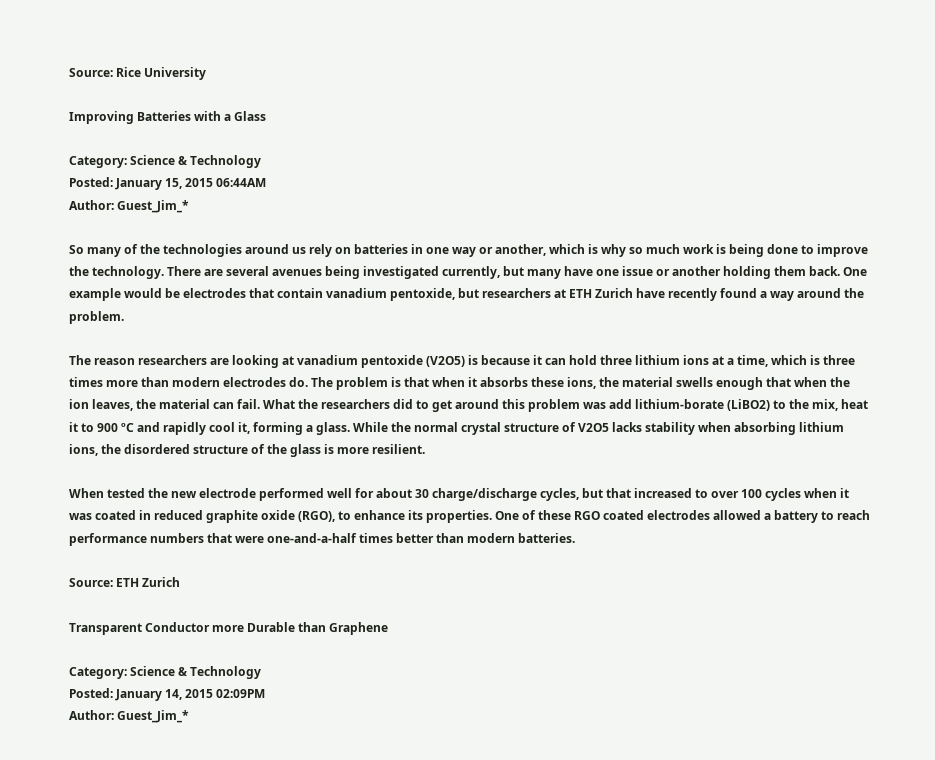Source: Rice University

Improving Batteries with a Glass

Category: Science & Technology
Posted: January 15, 2015 06:44AM
Author: Guest_Jim_*

So many of the technologies around us rely on batteries in one way or another, which is why so much work is being done to improve the technology. There are several avenues being investigated currently, but many have one issue or another holding them back. One example would be electrodes that contain vanadium pentoxide, but researchers at ETH Zurich have recently found a way around the problem.

The reason researchers are looking at vanadium pentoxide (V2O5) is because it can hold three lithium ions at a time, which is three times more than modern electrodes do. The problem is that when it absorbs these ions, the material swells enough that when the ion leaves, the material can fail. What the researchers did to get around this problem was add lithium-borate (LiBO2) to the mix, heat it to 900 ºC and rapidly cool it, forming a glass. While the normal crystal structure of V2O5 lacks stability when absorbing lithium ions, the disordered structure of the glass is more resilient.

When tested the new electrode performed well for about 30 charge/discharge cycles, but that increased to over 100 cycles when it was coated in reduced graphite oxide (RGO), to enhance its properties. One of these RGO coated electrodes allowed a battery to reach performance numbers that were one-and-a-half times better than modern batteries.

Source: ETH Zurich

Transparent Conductor more Durable than Graphene

Category: Science & Technology
Posted: January 14, 2015 02:09PM
Author: Guest_Jim_*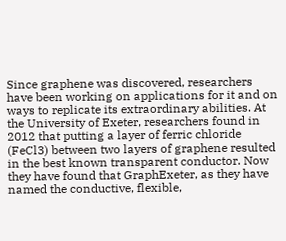Since graphene was discovered, researchers have been working on applications for it and on ways to replicate its extraordinary abilities. At the University of Exeter, researchers found in 2012 that putting a layer of ferric chloride (FeCl3) between two layers of graphene resulted in the best known transparent conductor. Now they have found that GraphExeter, as they have named the conductive, flexible,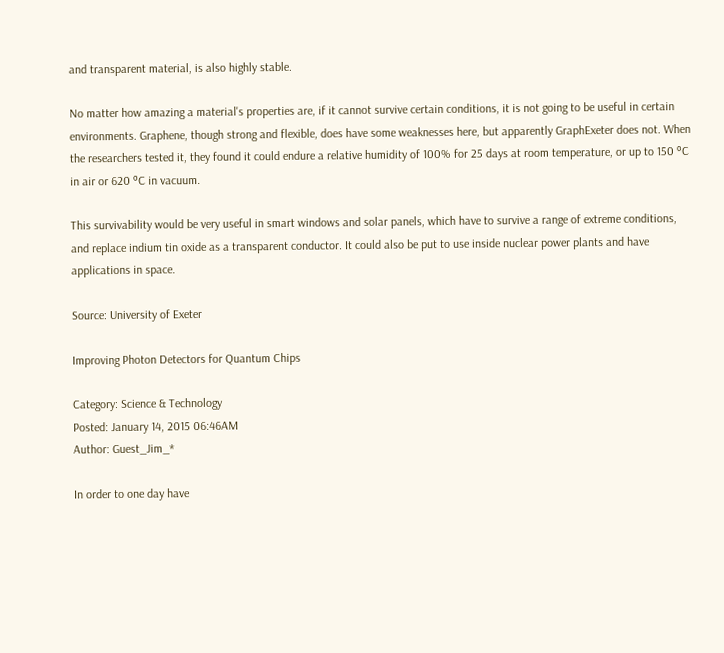and transparent material, is also highly stable.

No matter how amazing a material's properties are, if it cannot survive certain conditions, it is not going to be useful in certain environments. Graphene, though strong and flexible, does have some weaknesses here, but apparently GraphExeter does not. When the researchers tested it, they found it could endure a relative humidity of 100% for 25 days at room temperature, or up to 150 ºC in air or 620 ºC in vacuum.

This survivability would be very useful in smart windows and solar panels, which have to survive a range of extreme conditions, and replace indium tin oxide as a transparent conductor. It could also be put to use inside nuclear power plants and have applications in space.

Source: University of Exeter

Improving Photon Detectors for Quantum Chips

Category: Science & Technology
Posted: January 14, 2015 06:46AM
Author: Guest_Jim_*

In order to one day have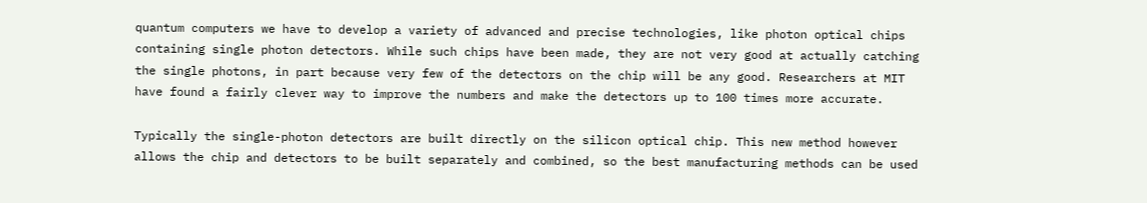quantum computers we have to develop a variety of advanced and precise technologies, like photon optical chips containing single photon detectors. While such chips have been made, they are not very good at actually catching the single photons, in part because very few of the detectors on the chip will be any good. Researchers at MIT have found a fairly clever way to improve the numbers and make the detectors up to 100 times more accurate.

Typically the single-photon detectors are built directly on the silicon optical chip. This new method however allows the chip and detectors to be built separately and combined, so the best manufacturing methods can be used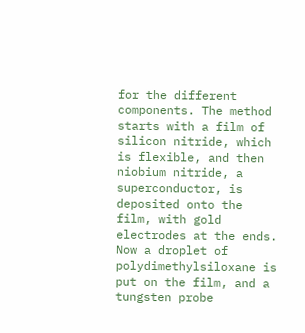for the different components. The method starts with a film of silicon nitride, which is flexible, and then niobium nitride, a superconductor, is deposited onto the film, with gold electrodes at the ends. Now a droplet of polydimethylsiloxane is put on the film, and a tungsten probe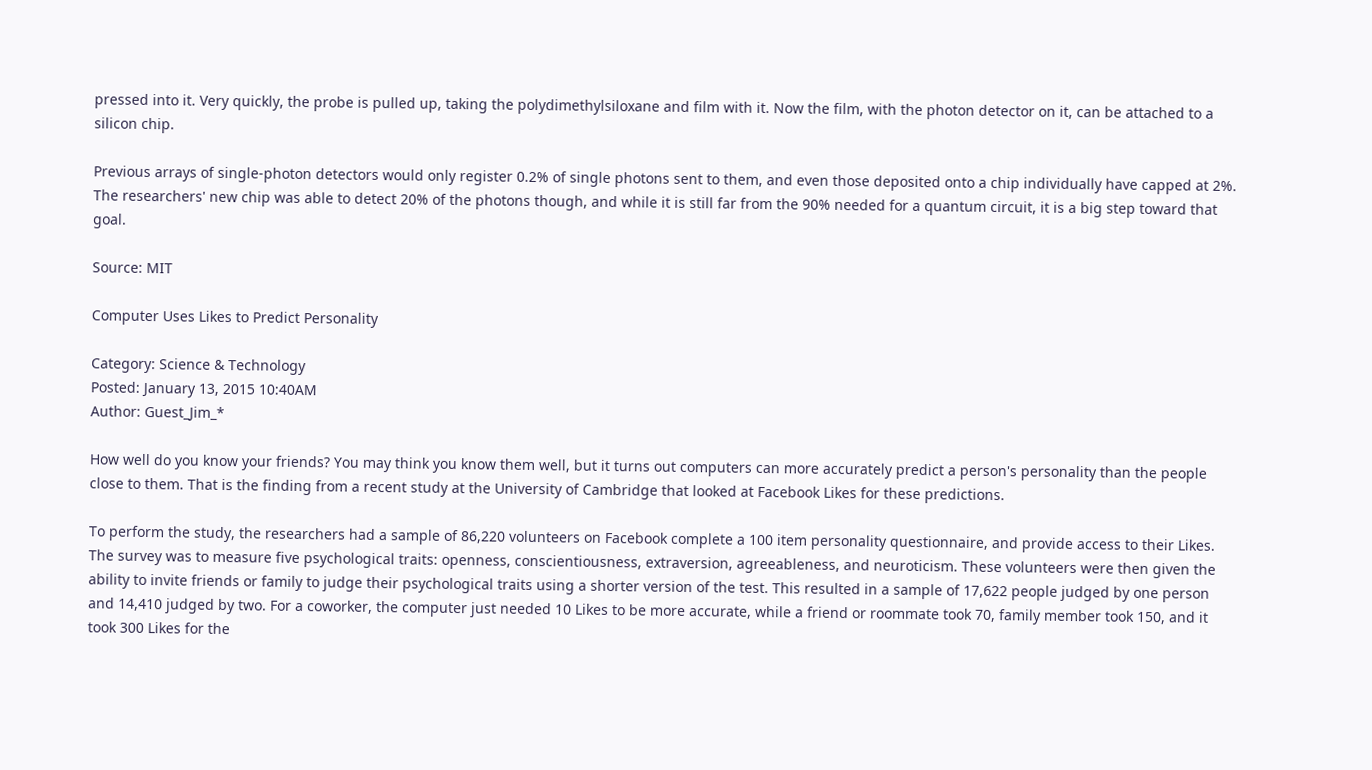pressed into it. Very quickly, the probe is pulled up, taking the polydimethylsiloxane and film with it. Now the film, with the photon detector on it, can be attached to a silicon chip.

Previous arrays of single-photon detectors would only register 0.2% of single photons sent to them, and even those deposited onto a chip individually have capped at 2%. The researchers' new chip was able to detect 20% of the photons though, and while it is still far from the 90% needed for a quantum circuit, it is a big step toward that goal.

Source: MIT

Computer Uses Likes to Predict Personality

Category: Science & Technology
Posted: January 13, 2015 10:40AM
Author: Guest_Jim_*

How well do you know your friends? You may think you know them well, but it turns out computers can more accurately predict a person's personality than the people close to them. That is the finding from a recent study at the University of Cambridge that looked at Facebook Likes for these predictions.

To perform the study, the researchers had a sample of 86,220 volunteers on Facebook complete a 100 item personality questionnaire, and provide access to their Likes. The survey was to measure five psychological traits: openness, conscientiousness, extraversion, agreeableness, and neuroticism. These volunteers were then given the ability to invite friends or family to judge their psychological traits using a shorter version of the test. This resulted in a sample of 17,622 people judged by one person and 14,410 judged by two. For a coworker, the computer just needed 10 Likes to be more accurate, while a friend or roommate took 70, family member took 150, and it took 300 Likes for the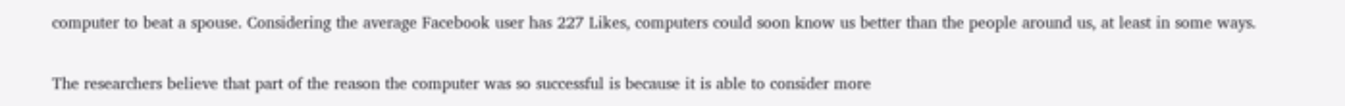computer to beat a spouse. Considering the average Facebook user has 227 Likes, computers could soon know us better than the people around us, at least in some ways.

The researchers believe that part of the reason the computer was so successful is because it is able to consider more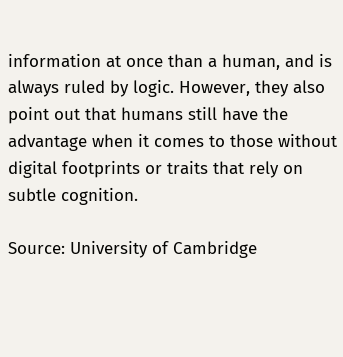information at once than a human, and is always ruled by logic. However, they also point out that humans still have the advantage when it comes to those without digital footprints or traits that rely on subtle cognition.

Source: University of Cambridge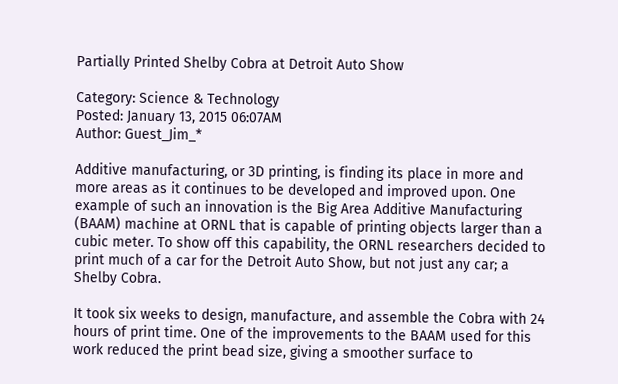Partially Printed Shelby Cobra at Detroit Auto Show

Category: Science & Technology
Posted: January 13, 2015 06:07AM
Author: Guest_Jim_*

Additive manufacturing, or 3D printing, is finding its place in more and more areas as it continues to be developed and improved upon. One example of such an innovation is the Big Area Additive Manufacturing (BAAM) machine at ORNL that is capable of printing objects larger than a cubic meter. To show off this capability, the ORNL researchers decided to print much of a car for the Detroit Auto Show, but not just any car; a Shelby Cobra.

It took six weeks to design, manufacture, and assemble the Cobra with 24 hours of print time. One of the improvements to the BAAM used for this work reduced the print bead size, giving a smoother surface to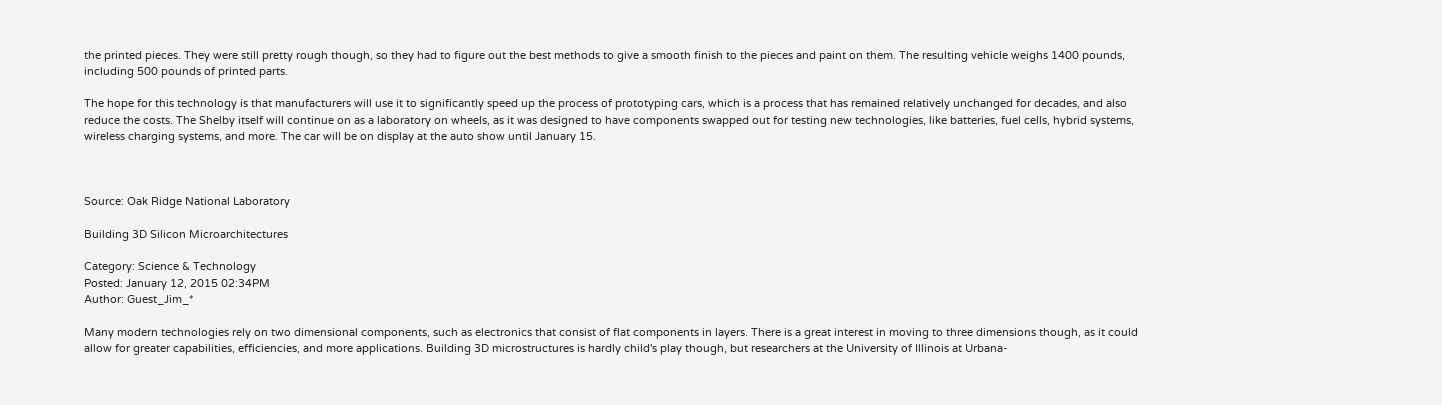the printed pieces. They were still pretty rough though, so they had to figure out the best methods to give a smooth finish to the pieces and paint on them. The resulting vehicle weighs 1400 pounds, including 500 pounds of printed parts.

The hope for this technology is that manufacturers will use it to significantly speed up the process of prototyping cars, which is a process that has remained relatively unchanged for decades, and also reduce the costs. The Shelby itself will continue on as a laboratory on wheels, as it was designed to have components swapped out for testing new technologies, like batteries, fuel cells, hybrid systems, wireless charging systems, and more. The car will be on display at the auto show until January 15.



Source: Oak Ridge National Laboratory

Building 3D Silicon Microarchitectures

Category: Science & Technology
Posted: January 12, 2015 02:34PM
Author: Guest_Jim_*

Many modern technologies rely on two dimensional components, such as electronics that consist of flat components in layers. There is a great interest in moving to three dimensions though, as it could allow for greater capabilities, efficiencies, and more applications. Building 3D microstructures is hardly child's play though, but researchers at the University of Illinois at Urbana-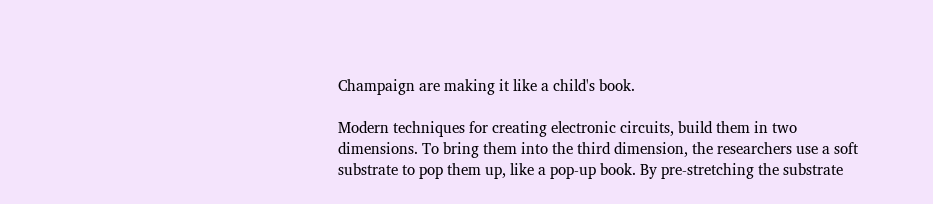Champaign are making it like a child's book.

Modern techniques for creating electronic circuits, build them in two dimensions. To bring them into the third dimension, the researchers use a soft substrate to pop them up, like a pop-up book. By pre-stretching the substrate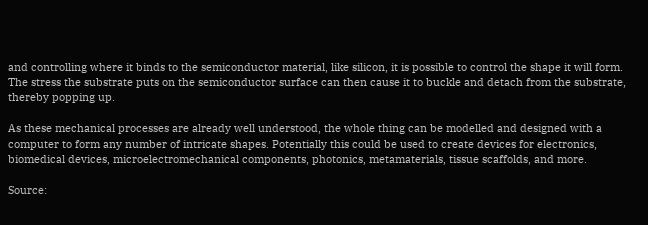and controlling where it binds to the semiconductor material, like silicon, it is possible to control the shape it will form. The stress the substrate puts on the semiconductor surface can then cause it to buckle and detach from the substrate, thereby popping up.

As these mechanical processes are already well understood, the whole thing can be modelled and designed with a computer to form any number of intricate shapes. Potentially this could be used to create devices for electronics, biomedical devices, microelectromechanical components, photonics, metamaterials, tissue scaffolds, and more.

Source: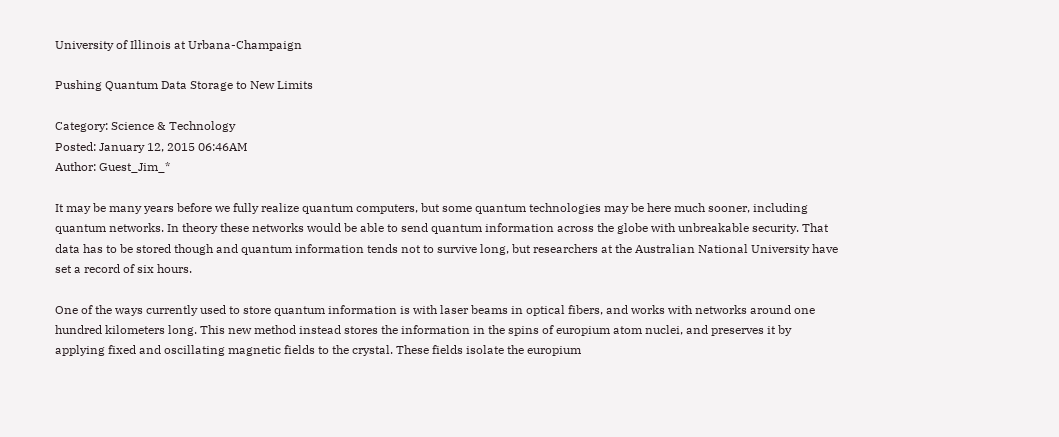University of Illinois at Urbana-Champaign

Pushing Quantum Data Storage to New Limits

Category: Science & Technology
Posted: January 12, 2015 06:46AM
Author: Guest_Jim_*

It may be many years before we fully realize quantum computers, but some quantum technologies may be here much sooner, including quantum networks. In theory these networks would be able to send quantum information across the globe with unbreakable security. That data has to be stored though and quantum information tends not to survive long, but researchers at the Australian National University have set a record of six hours.

One of the ways currently used to store quantum information is with laser beams in optical fibers, and works with networks around one hundred kilometers long. This new method instead stores the information in the spins of europium atom nuclei, and preserves it by applying fixed and oscillating magnetic fields to the crystal. These fields isolate the europium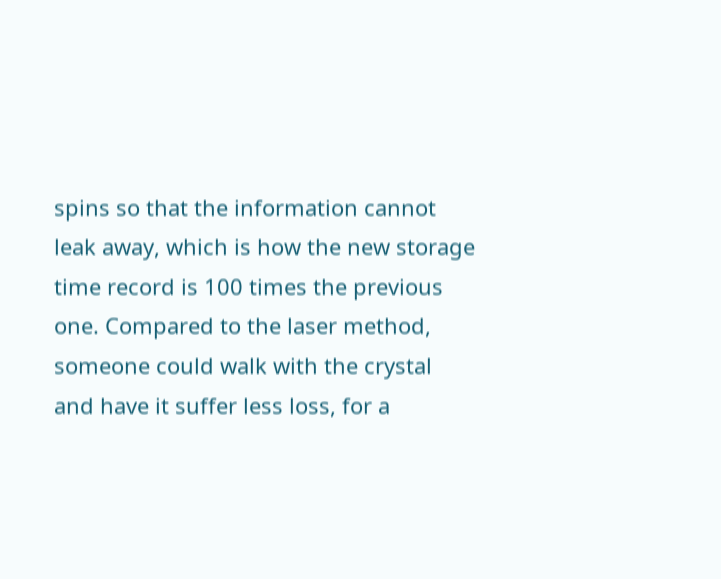spins so that the information cannot leak away, which is how the new storage time record is 100 times the previous one. Compared to the laser method, someone could walk with the crystal and have it suffer less loss, for a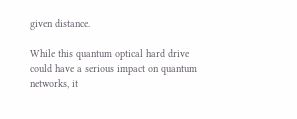given distance.

While this quantum optical hard drive could have a serious impact on quantum networks, it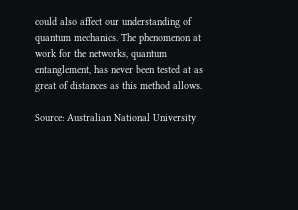could also affect our understanding of quantum mechanics. The phenomenon at work for the networks, quantum entanglement, has never been tested at as great of distances as this method allows.

Source: Australian National University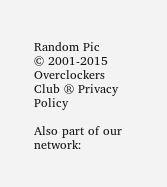Random Pic
© 2001-2015 Overclockers Club ® Privacy Policy

Also part of our network: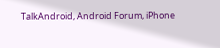TalkAndroid, Android Forum, iPhone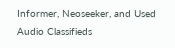Informer, Neoseeker, and Used Audio Classifieds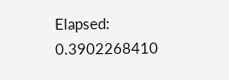Elapsed: 0.3902268410